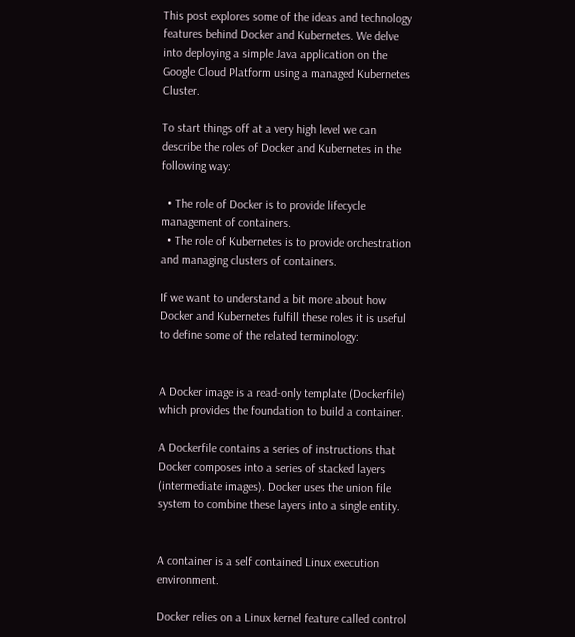This post explores some of the ideas and technology features behind Docker and Kubernetes. We delve into deploying a simple Java application on the Google Cloud Platform using a managed Kubernetes Cluster.

To start things off at a very high level we can describe the roles of Docker and Kubernetes in the following way:

  • The role of Docker is to provide lifecycle management of containers.
  • The role of Kubernetes is to provide orchestration and managing clusters of containers.

If we want to understand a bit more about how Docker and Kubernetes fulfill these roles it is useful to define some of the related terminology:


A Docker image is a read-only template (Dockerfile) which provides the foundation to build a container.

A Dockerfile contains a series of instructions that Docker composes into a series of stacked layers (intermediate images). Docker uses the union file system to combine these layers into a single entity.


A container is a self contained Linux execution environment.

Docker relies on a Linux kernel feature called control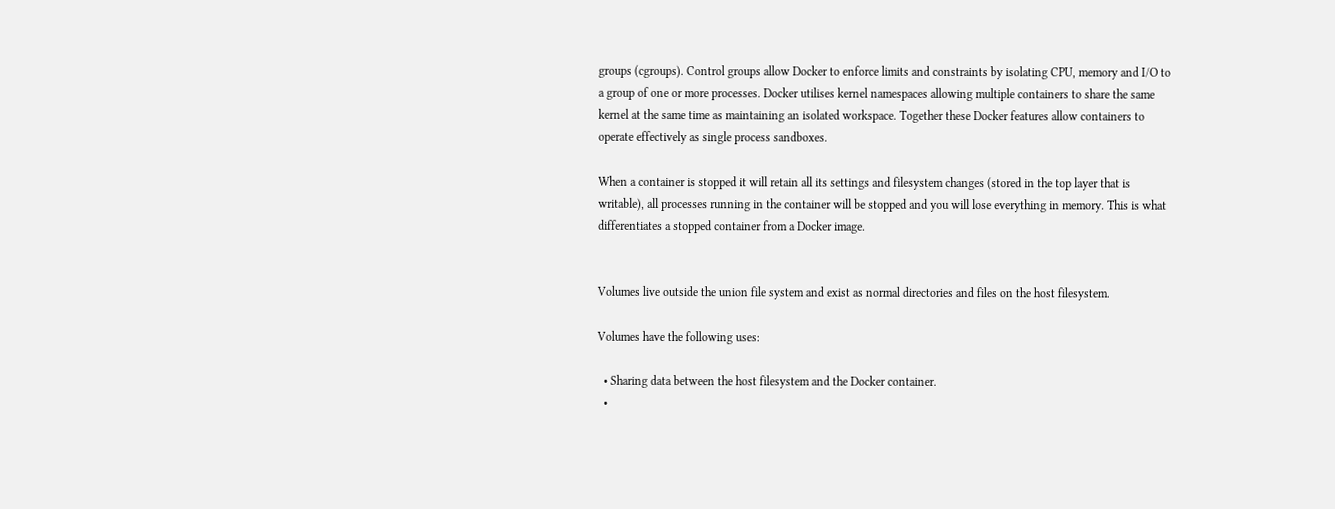groups (cgroups). Control groups allow Docker to enforce limits and constraints by isolating CPU, memory and I/O to a group of one or more processes. Docker utilises kernel namespaces allowing multiple containers to share the same kernel at the same time as maintaining an isolated workspace. Together these Docker features allow containers to operate effectively as single process sandboxes.

When a container is stopped it will retain all its settings and filesystem changes (stored in the top layer that is writable), all processes running in the container will be stopped and you will lose everything in memory. This is what differentiates a stopped container from a Docker image.


Volumes live outside the union file system and exist as normal directories and files on the host filesystem.

Volumes have the following uses:

  • Sharing data between the host filesystem and the Docker container.
  •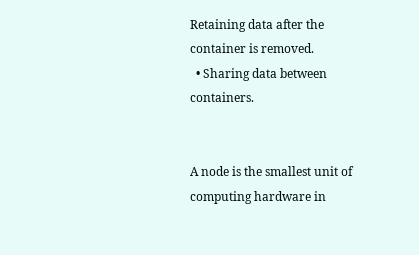Retaining data after the container is removed.
  • Sharing data between containers.


A node is the smallest unit of computing hardware in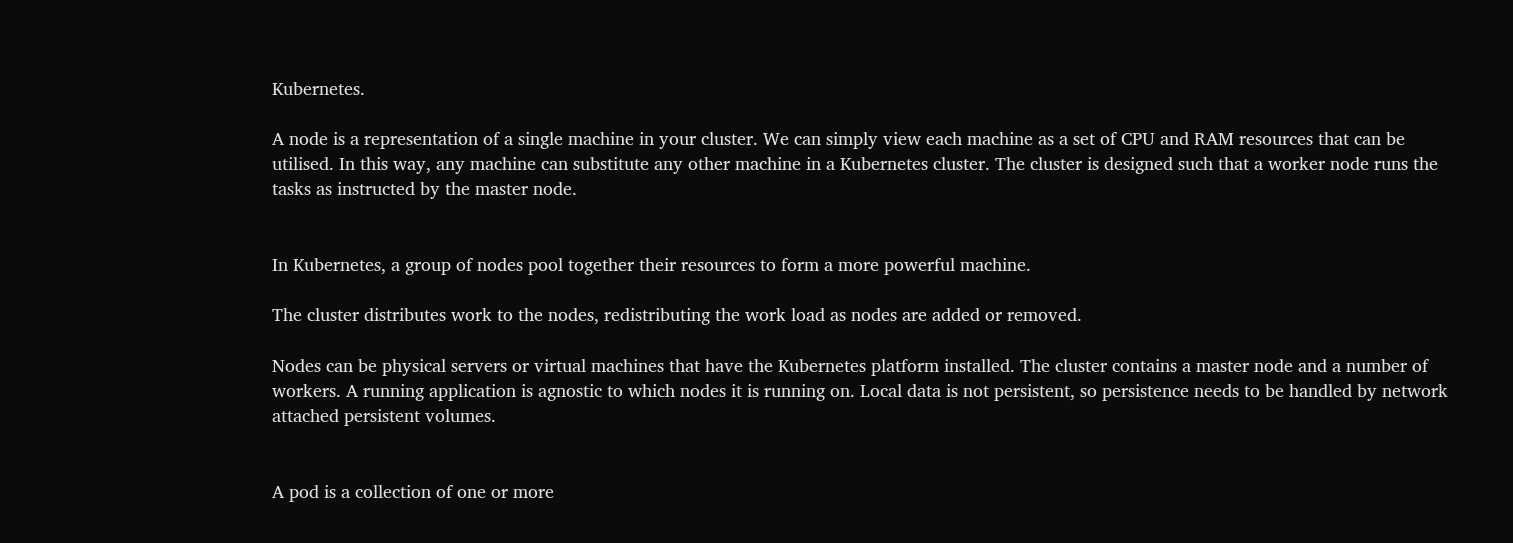Kubernetes.

A node is a representation of a single machine in your cluster. We can simply view each machine as a set of CPU and RAM resources that can be utilised. In this way, any machine can substitute any other machine in a Kubernetes cluster. The cluster is designed such that a worker node runs the tasks as instructed by the master node.


In Kubernetes, a group of nodes pool together their resources to form a more powerful machine.

The cluster distributes work to the nodes, redistributing the work load as nodes are added or removed.

Nodes can be physical servers or virtual machines that have the Kubernetes platform installed. The cluster contains a master node and a number of workers. A running application is agnostic to which nodes it is running on. Local data is not persistent, so persistence needs to be handled by network attached persistent volumes.


A pod is a collection of one or more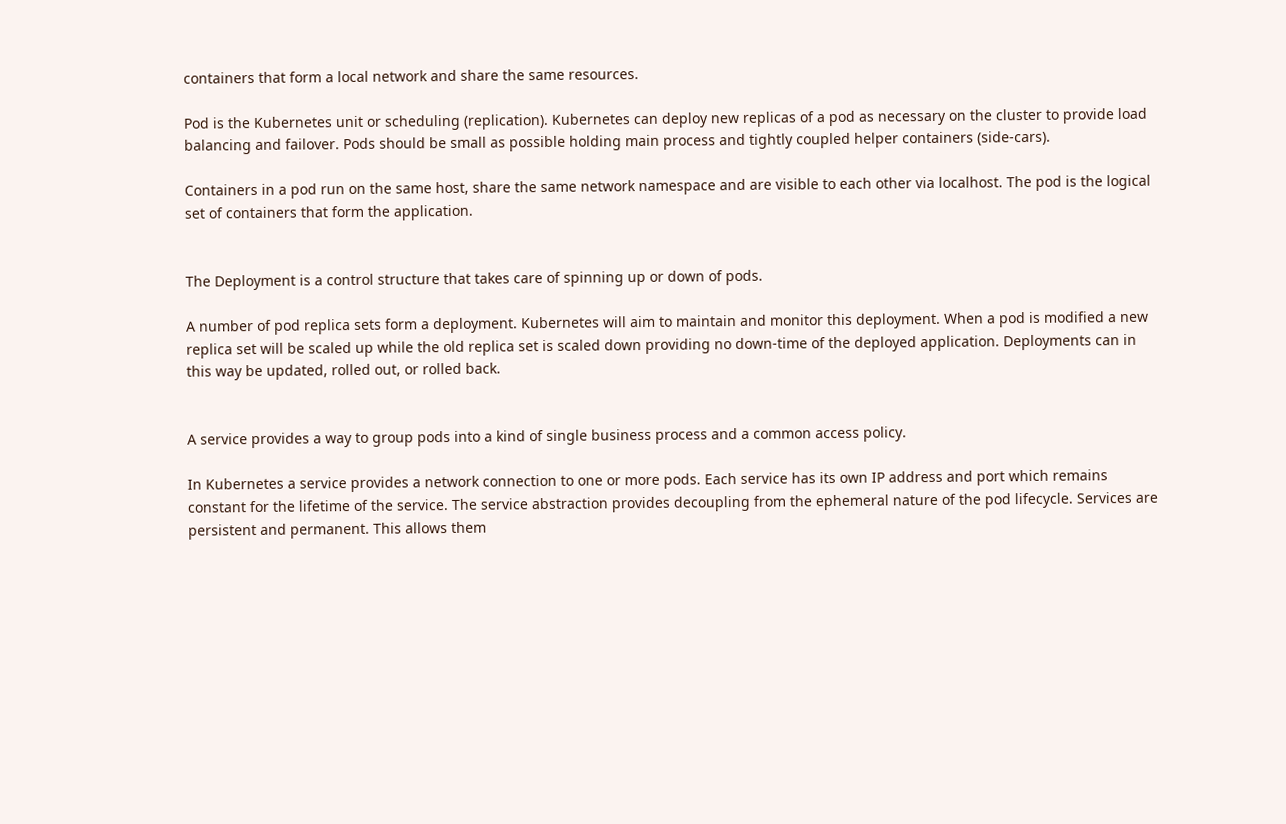containers that form a local network and share the same resources.

Pod is the Kubernetes unit or scheduling (replication). Kubernetes can deploy new replicas of a pod as necessary on the cluster to provide load balancing and failover. Pods should be small as possible holding main process and tightly coupled helper containers (side-cars).

Containers in a pod run on the same host, share the same network namespace and are visible to each other via localhost. The pod is the logical set of containers that form the application.


The Deployment is a control structure that takes care of spinning up or down of pods.

A number of pod replica sets form a deployment. Kubernetes will aim to maintain and monitor this deployment. When a pod is modified a new replica set will be scaled up while the old replica set is scaled down providing no down-time of the deployed application. Deployments can in this way be updated, rolled out, or rolled back.


A service provides a way to group pods into a kind of single business process and a common access policy.

In Kubernetes a service provides a network connection to one or more pods. Each service has its own IP address and port which remains constant for the lifetime of the service. The service abstraction provides decoupling from the ephemeral nature of the pod lifecycle. Services are persistent and permanent. This allows them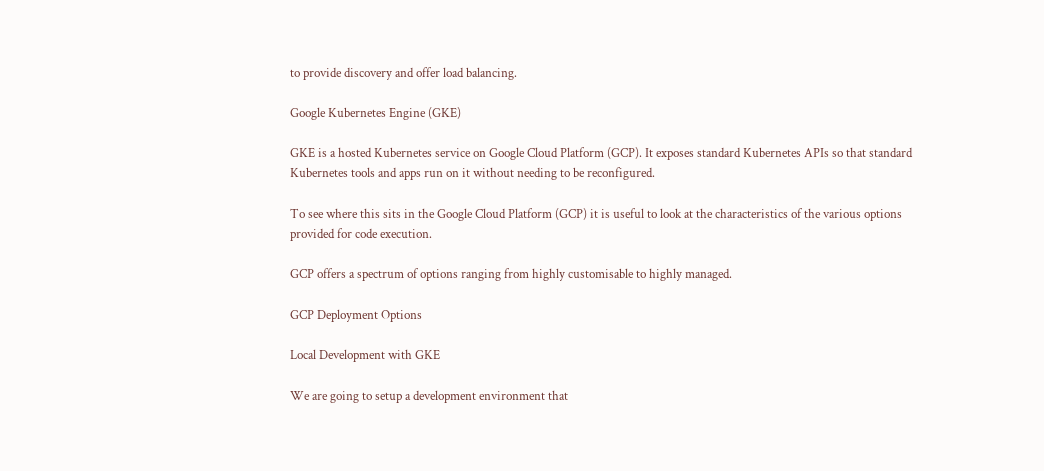to provide discovery and offer load balancing.

Google Kubernetes Engine (GKE)

GKE is a hosted Kubernetes service on Google Cloud Platform (GCP). It exposes standard Kubernetes APIs so that standard Kubernetes tools and apps run on it without needing to be reconfigured.

To see where this sits in the Google Cloud Platform (GCP) it is useful to look at the characteristics of the various options provided for code execution.

GCP offers a spectrum of options ranging from highly customisable to highly managed.

GCP Deployment Options

Local Development with GKE

We are going to setup a development environment that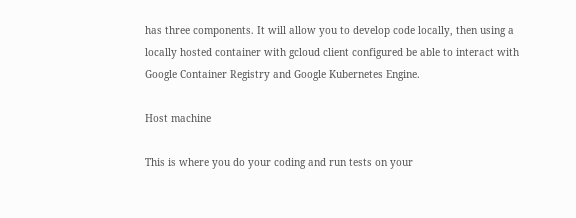has three components. It will allow you to develop code locally, then using a locally hosted container with gcloud client configured be able to interact with Google Container Registry and Google Kubernetes Engine.

Host machine

This is where you do your coding and run tests on your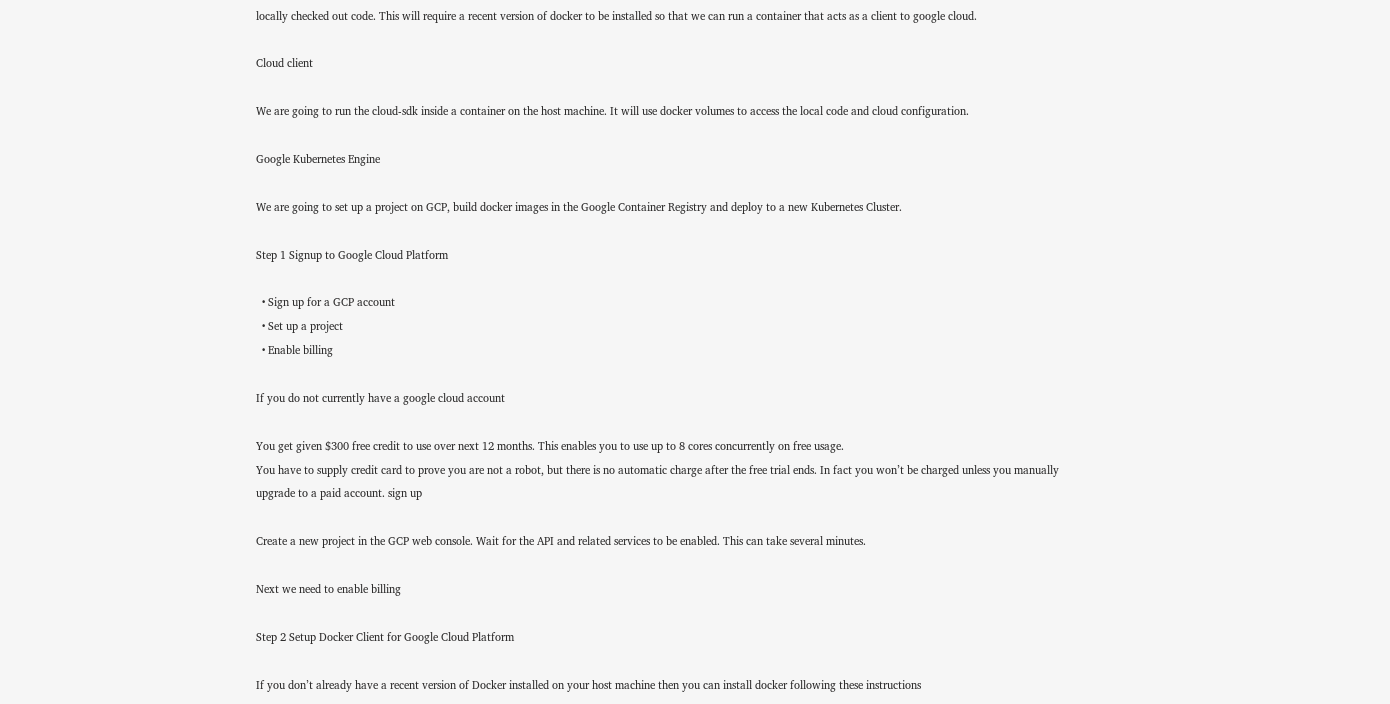locally checked out code. This will require a recent version of docker to be installed so that we can run a container that acts as a client to google cloud.

Cloud client

We are going to run the cloud-sdk inside a container on the host machine. It will use docker volumes to access the local code and cloud configuration.

Google Kubernetes Engine

We are going to set up a project on GCP, build docker images in the Google Container Registry and deploy to a new Kubernetes Cluster.

Step 1 Signup to Google Cloud Platform

  • Sign up for a GCP account
  • Set up a project
  • Enable billing

If you do not currently have a google cloud account

You get given $300 free credit to use over next 12 months. This enables you to use up to 8 cores concurrently on free usage.
You have to supply credit card to prove you are not a robot, but there is no automatic charge after the free trial ends. In fact you won’t be charged unless you manually upgrade to a paid account. sign up

Create a new project in the GCP web console. Wait for the API and related services to be enabled. This can take several minutes.

Next we need to enable billing

Step 2 Setup Docker Client for Google Cloud Platform

If you don’t already have a recent version of Docker installed on your host machine then you can install docker following these instructions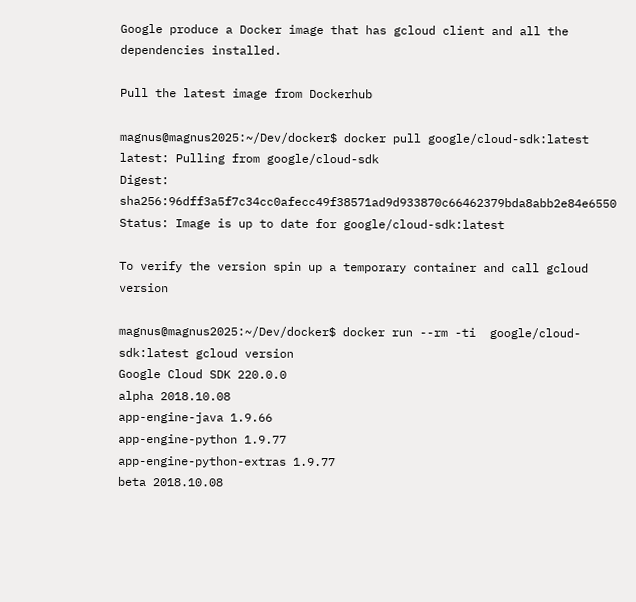Google produce a Docker image that has gcloud client and all the dependencies installed.

Pull the latest image from Dockerhub

magnus@magnus2025:~/Dev/docker$ docker pull google/cloud-sdk:latest
latest: Pulling from google/cloud-sdk
Digest: sha256:96dff3a5f7c34cc0afecc49f38571ad9d933870c66462379bda8abb2e84e6550
Status: Image is up to date for google/cloud-sdk:latest

To verify the version spin up a temporary container and call gcloud version

magnus@magnus2025:~/Dev/docker$ docker run --rm -ti  google/cloud-sdk:latest gcloud version
Google Cloud SDK 220.0.0
alpha 2018.10.08
app-engine-java 1.9.66
app-engine-python 1.9.77
app-engine-python-extras 1.9.77
beta 2018.10.08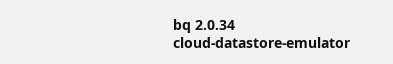bq 2.0.34
cloud-datastore-emulator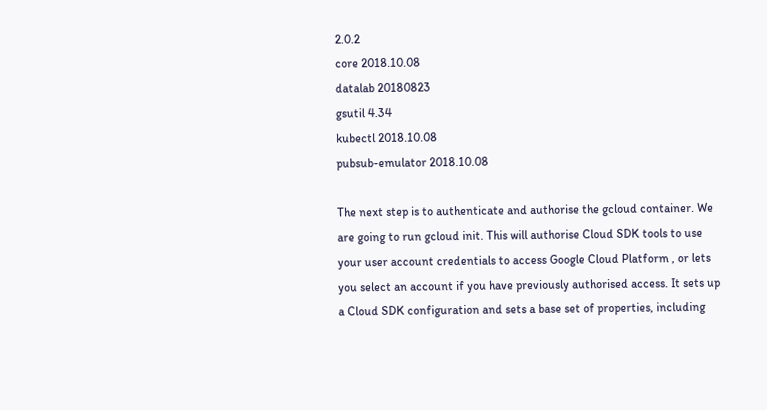2.0.2
core 2018.10.08
datalab 20180823
gsutil 4.34
kubectl 2018.10.08
pubsub-emulator 2018.10.08

The next step is to authenticate and authorise the gcloud container. We are going to run gcloud init. This will authorise Cloud SDK tools to use your user account credentials to access Google Cloud Platform , or lets you select an account if you have previously authorised access. It sets up a Cloud SDK configuration and sets a base set of properties, including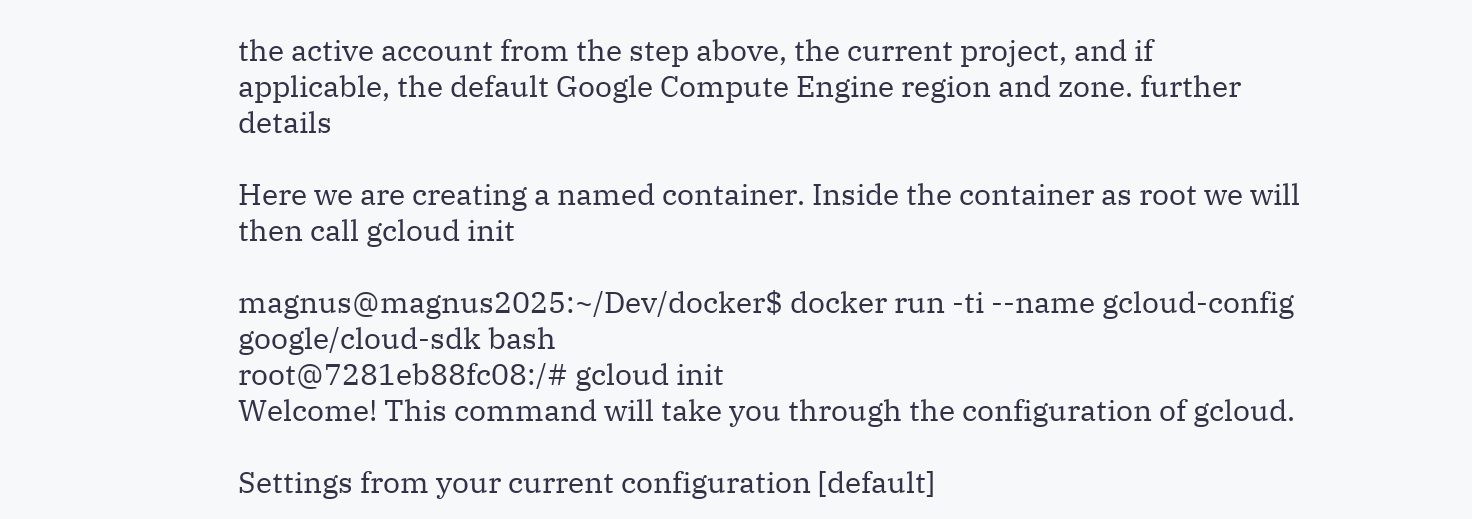the active account from the step above, the current project, and if applicable, the default Google Compute Engine region and zone. further details

Here we are creating a named container. Inside the container as root we will then call gcloud init

magnus@magnus2025:~/Dev/docker$ docker run -ti --name gcloud-config google/cloud-sdk bash
root@7281eb88fc08:/# gcloud init
Welcome! This command will take you through the configuration of gcloud.

Settings from your current configuration [default]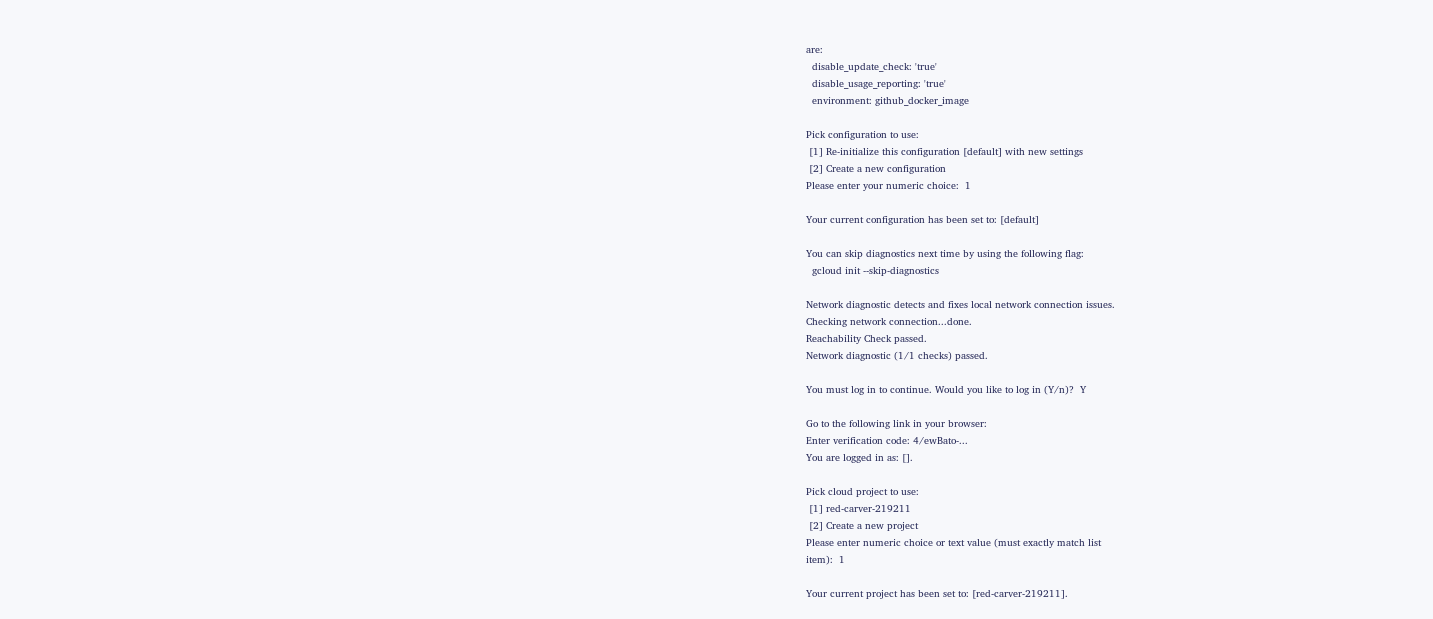are:
  disable_update_check: 'true'
  disable_usage_reporting: 'true'
  environment: github_docker_image

Pick configuration to use:
 [1] Re-initialize this configuration [default] with new settings
 [2] Create a new configuration
Please enter your numeric choice:  1

Your current configuration has been set to: [default]

You can skip diagnostics next time by using the following flag:
  gcloud init --skip-diagnostics

Network diagnostic detects and fixes local network connection issues.
Checking network connection...done.
Reachability Check passed.
Network diagnostic (1/1 checks) passed.

You must log in to continue. Would you like to log in (Y/n)?  Y

Go to the following link in your browser:
Enter verification code: 4/ewBato-...
You are logged in as: [].

Pick cloud project to use:
 [1] red-carver-219211
 [2] Create a new project
Please enter numeric choice or text value (must exactly match list
item):  1

Your current project has been set to: [red-carver-219211].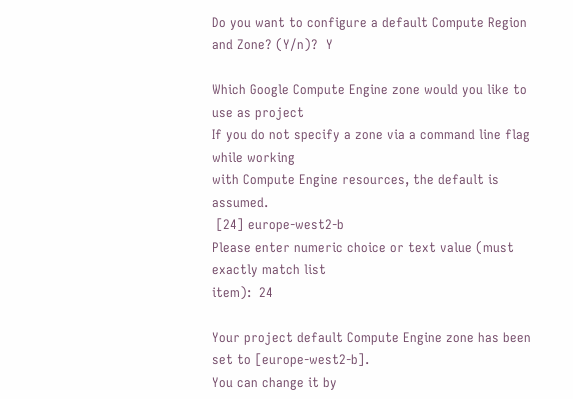Do you want to configure a default Compute Region and Zone? (Y/n)?  Y

Which Google Compute Engine zone would you like to use as project
If you do not specify a zone via a command line flag while working
with Compute Engine resources, the default is assumed.
 [24] europe-west2-b
Please enter numeric choice or text value (must exactly match list
item):  24

Your project default Compute Engine zone has been set to [europe-west2-b].
You can change it by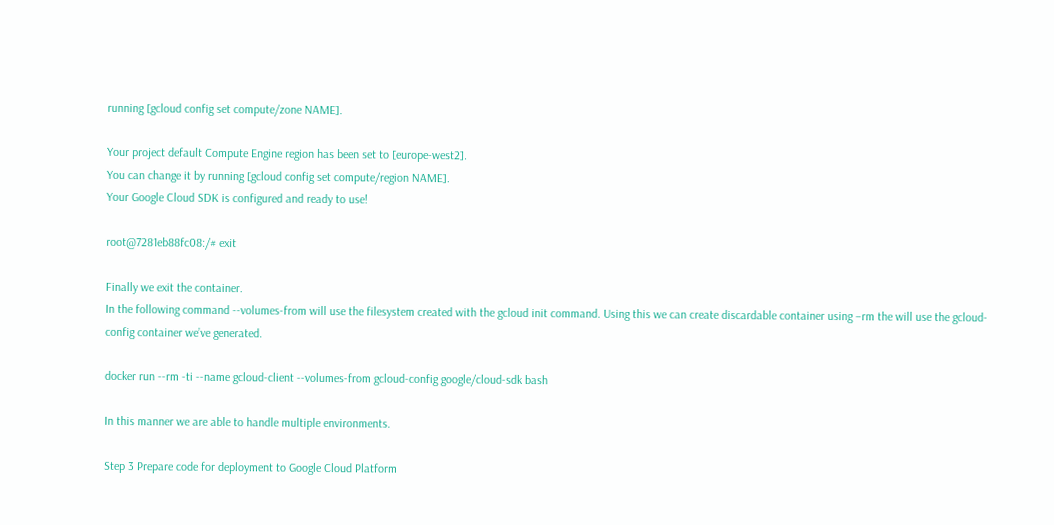running [gcloud config set compute/zone NAME].

Your project default Compute Engine region has been set to [europe-west2].
You can change it by running [gcloud config set compute/region NAME].
Your Google Cloud SDK is configured and ready to use!

root@7281eb88fc08:/# exit

Finally we exit the container.
In the following command --volumes-from will use the filesystem created with the gcloud init command. Using this we can create discardable container using –rm the will use the gcloud-config container we’ve generated.

docker run --rm -ti --name gcloud-client --volumes-from gcloud-config google/cloud-sdk bash

In this manner we are able to handle multiple environments.

Step 3 Prepare code for deployment to Google Cloud Platform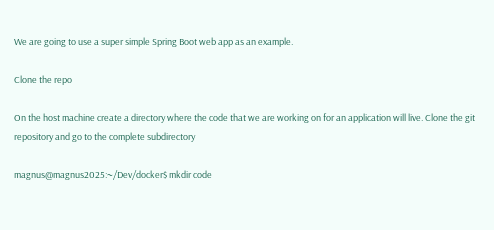We are going to use a super simple Spring Boot web app as an example.

Clone the repo

On the host machine create a directory where the code that we are working on for an application will live. Clone the git repository and go to the complete subdirectory

magnus@magnus2025:~/Dev/docker$ mkdir code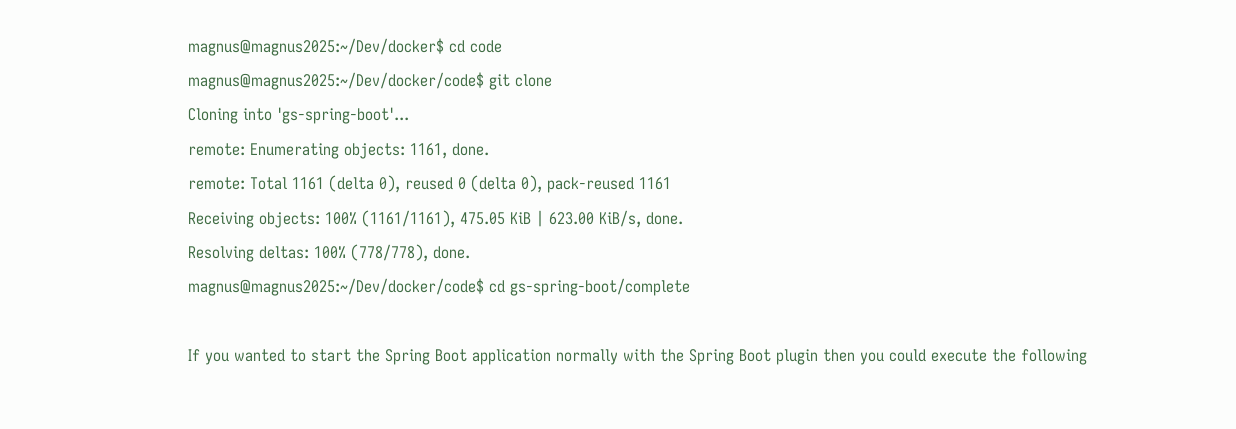magnus@magnus2025:~/Dev/docker$ cd code
magnus@magnus2025:~/Dev/docker/code$ git clone
Cloning into 'gs-spring-boot'...
remote: Enumerating objects: 1161, done.
remote: Total 1161 (delta 0), reused 0 (delta 0), pack-reused 1161
Receiving objects: 100% (1161/1161), 475.05 KiB | 623.00 KiB/s, done.
Resolving deltas: 100% (778/778), done.
magnus@magnus2025:~/Dev/docker/code$ cd gs-spring-boot/complete

If you wanted to start the Spring Boot application normally with the Spring Boot plugin then you could execute the following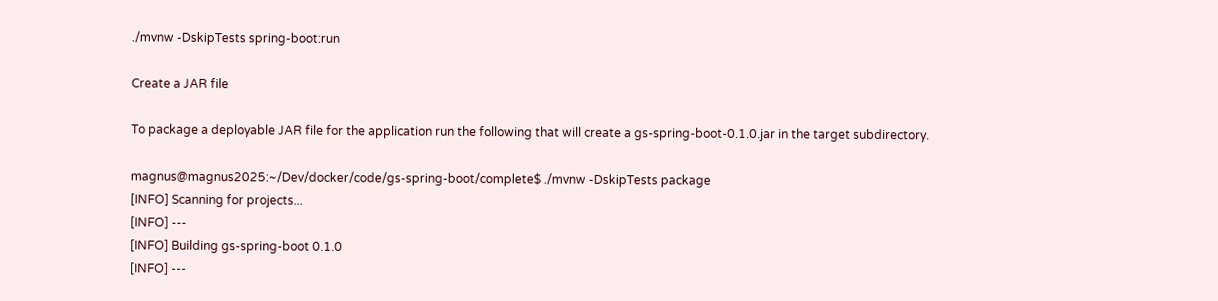./mvnw -DskipTests spring-boot:run

Create a JAR file

To package a deployable JAR file for the application run the following that will create a gs-spring-boot-0.1.0.jar in the target subdirectory.

magnus@magnus2025:~/Dev/docker/code/gs-spring-boot/complete$ ./mvnw -DskipTests package
[INFO] Scanning for projects...
[INFO] ---
[INFO] Building gs-spring-boot 0.1.0
[INFO] ---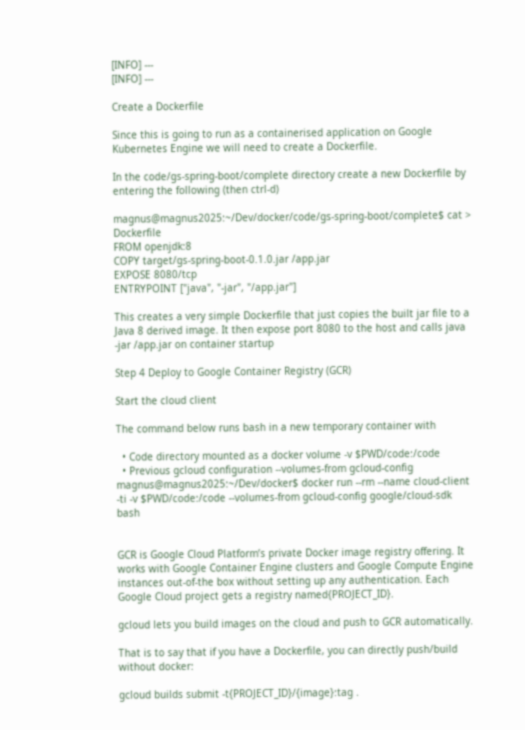[INFO] ---
[INFO] ---

Create a Dockerfile

Since this is going to run as a containerised application on Google Kubernetes Engine we will need to create a Dockerfile.

In the code/gs-spring-boot/complete directory create a new Dockerfile by entering the following (then ctrl-d)

magnus@magnus2025:~/Dev/docker/code/gs-spring-boot/complete$ cat > Dockerfile
FROM openjdk:8
COPY target/gs-spring-boot-0.1.0.jar /app.jar
EXPOSE 8080/tcp
ENTRYPOINT ["java", "-jar", "/app.jar"]

This creates a very simple Dockerfile that just copies the built jar file to a Java 8 derived image. It then expose port 8080 to the host and calls java -jar /app.jar on container startup

Step 4 Deploy to Google Container Registry (GCR)

Start the cloud client

The command below runs bash in a new temporary container with

  • Code directory mounted as a docker volume -v $PWD/code:/code
  • Previous gcloud configuration --volumes-from gcloud-config
magnus@magnus2025:~/Dev/docker$ docker run --rm --name cloud-client -ti -v $PWD/code:/code --volumes-from gcloud-config google/cloud-sdk bash


GCR is Google Cloud Platform’s private Docker image registry offering. It works with Google Container Engine clusters and Google Compute Engine instances out-of-the box without setting up any authentication. Each Google Cloud project gets a registry named{PROJECT_ID}.

gcloud lets you build images on the cloud and push to GCR automatically.

That is to say that if you have a Dockerfile, you can directly push/build without docker:

gcloud builds submit -t{PROJECT_ID}/{image}:tag .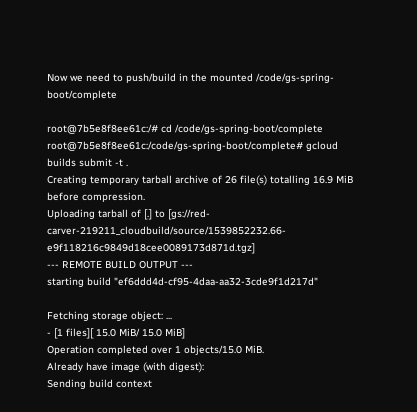Now we need to push/build in the mounted /code/gs-spring-boot/complete

root@7b5e8f8ee61c:/# cd /code/gs-spring-boot/complete
root@7b5e8f8ee61c:/code/gs-spring-boot/complete# gcloud builds submit -t .
Creating temporary tarball archive of 26 file(s) totalling 16.9 MiB before compression.
Uploading tarball of [.] to [gs://red-carver-219211_cloudbuild/source/1539852232.66-e9f118216c9849d18cee0089173d871d.tgz]
--- REMOTE BUILD OUTPUT ---
starting build "ef6ddd4d-cf95-4daa-aa32-3cde9f1d217d"

Fetching storage object: ...
- [1 files][ 15.0 MiB/ 15.0 MiB]
Operation completed over 1 objects/15.0 MiB.
Already have image (with digest):
Sending build context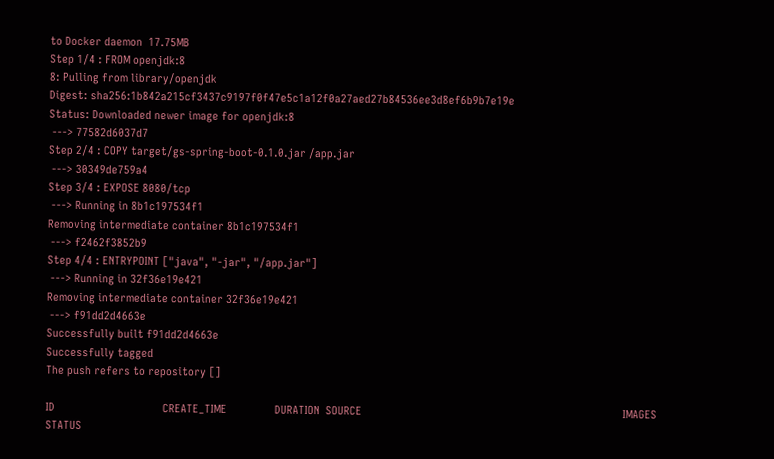to Docker daemon  17.75MB
Step 1/4 : FROM openjdk:8
8: Pulling from library/openjdk
Digest: sha256:1b842a215cf3437c9197f0f47e5c1a12f0a27aed27b84536ee3d8ef6b9b7e19e
Status: Downloaded newer image for openjdk:8
 ---> 77582d6037d7
Step 2/4 : COPY target/gs-spring-boot-0.1.0.jar /app.jar
 ---> 30349de759a4
Step 3/4 : EXPOSE 8080/tcp
 ---> Running in 8b1c197534f1
Removing intermediate container 8b1c197534f1
 ---> f2462f3852b9
Step 4/4 : ENTRYPOINT ["java", "-jar", "/app.jar"]
 ---> Running in 32f36e19e421
Removing intermediate container 32f36e19e421
 ---> f91dd2d4663e
Successfully built f91dd2d4663e
Successfully tagged
The push refers to repository []

ID                                    CREATE_TIME                DURATION  SOURCE                                                                                       IMAGES                                  STATUS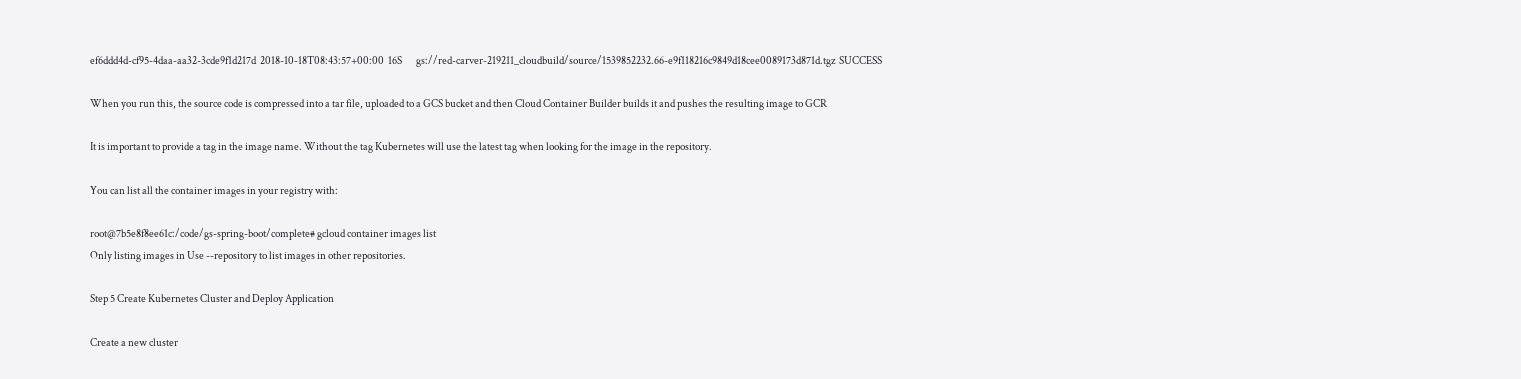ef6ddd4d-cf95-4daa-aa32-3cde9f1d217d  2018-10-18T08:43:57+00:00  16S       gs://red-carver-219211_cloudbuild/source/1539852232.66-e9f118216c9849d18cee0089173d871d.tgz  SUCCESS

When you run this, the source code is compressed into a tar file, uploaded to a GCS bucket and then Cloud Container Builder builds it and pushes the resulting image to GCR

It is important to provide a tag in the image name. Without the tag Kubernetes will use the latest tag when looking for the image in the repository.

You can list all the container images in your registry with:

root@7b5e8f8ee61c:/code/gs-spring-boot/complete# gcloud container images list
Only listing images in Use --repository to list images in other repositories.

Step 5 Create Kubernetes Cluster and Deploy Application

Create a new cluster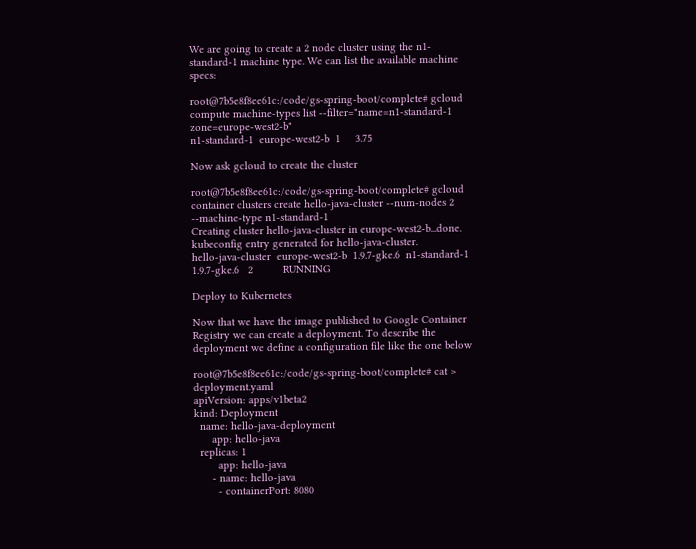We are going to create a 2 node cluster using the n1-standard-1 machine type. We can list the available machine specs:

root@7b5e8f8ee61c:/code/gs-spring-boot/complete# gcloud compute machine-types list --filter="name=n1-standard-1 zone=europe-west2-b"
n1-standard-1  europe-west2-b  1     3.75

Now ask gcloud to create the cluster

root@7b5e8f8ee61c:/code/gs-spring-boot/complete# gcloud container clusters create hello-java-cluster --num-nodes 2 --machine-type n1-standard-1
Creating cluster hello-java-cluster in europe-west2-b...done.
kubeconfig entry generated for hello-java-cluster.
hello-java-cluster  europe-west2-b  1.9.7-gke.6  n1-standard-1  1.9.7-gke.6   2          RUNNING

Deploy to Kubernetes

Now that we have the image published to Google Container Registry we can create a deployment. To describe the deployment we define a configuration file like the one below

root@7b5e8f8ee61c:/code/gs-spring-boot/complete# cat > deployment.yaml
apiVersion: apps/v1beta2
kind: Deployment
  name: hello-java-deployment
      app: hello-java
  replicas: 1
        app: hello-java
      - name: hello-java
        - containerPort: 8080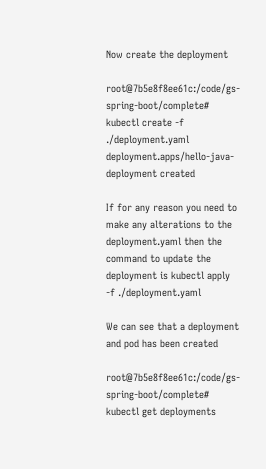Now create the deployment

root@7b5e8f8ee61c:/code/gs-spring-boot/complete# kubectl create -f ./deployment.yaml
deployment.apps/hello-java-deployment created

If for any reason you need to make any alterations to the deployment.yaml then the command to update the deployment is kubectl apply -f ./deployment.yaml

We can see that a deployment and pod has been created

root@7b5e8f8ee61c:/code/gs-spring-boot/complete# kubectl get deployments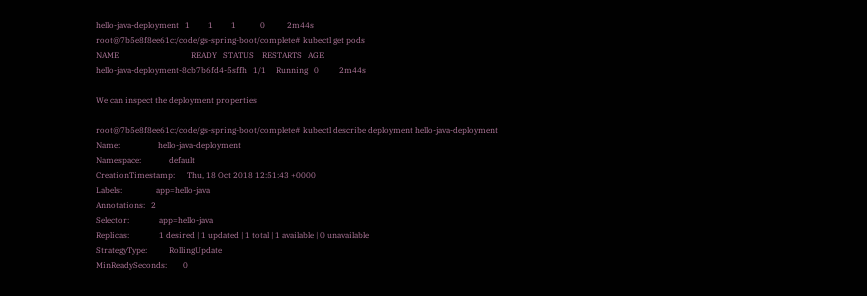hello-java-deployment   1         1         1            0           2m44s
root@7b5e8f8ee61c:/code/gs-spring-boot/complete# kubectl get pods
NAME                                    READY   STATUS    RESTARTS   AGE
hello-java-deployment-8cb7b6fd4-5sffh   1/1     Running   0          2m44s

We can inspect the deployment properties

root@7b5e8f8ee61c:/code/gs-spring-boot/complete# kubectl describe deployment hello-java-deployment
Name:                   hello-java-deployment
Namespace:              default
CreationTimestamp:      Thu, 18 Oct 2018 12:51:43 +0000
Labels:                 app=hello-java
Annotations:   2
Selector:               app=hello-java
Replicas:               1 desired | 1 updated | 1 total | 1 available | 0 unavailable
StrategyType:           RollingUpdate
MinReadySeconds:        0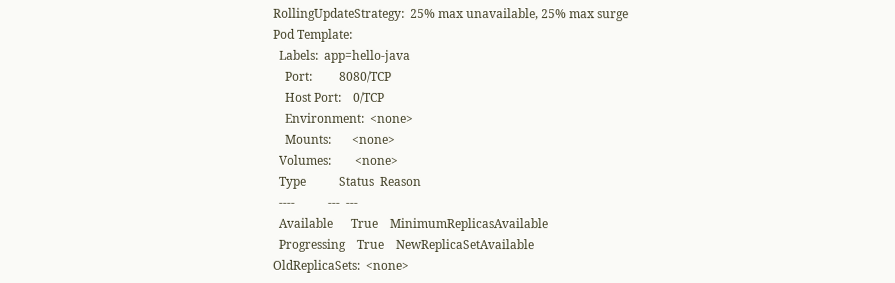RollingUpdateStrategy:  25% max unavailable, 25% max surge
Pod Template:
  Labels:  app=hello-java
    Port:         8080/TCP
    Host Port:    0/TCP
    Environment:  <none>
    Mounts:       <none>
  Volumes:        <none>
  Type           Status  Reason
  ----           ---  ---
  Available      True    MinimumReplicasAvailable
  Progressing    True    NewReplicaSetAvailable
OldReplicaSets:  <none>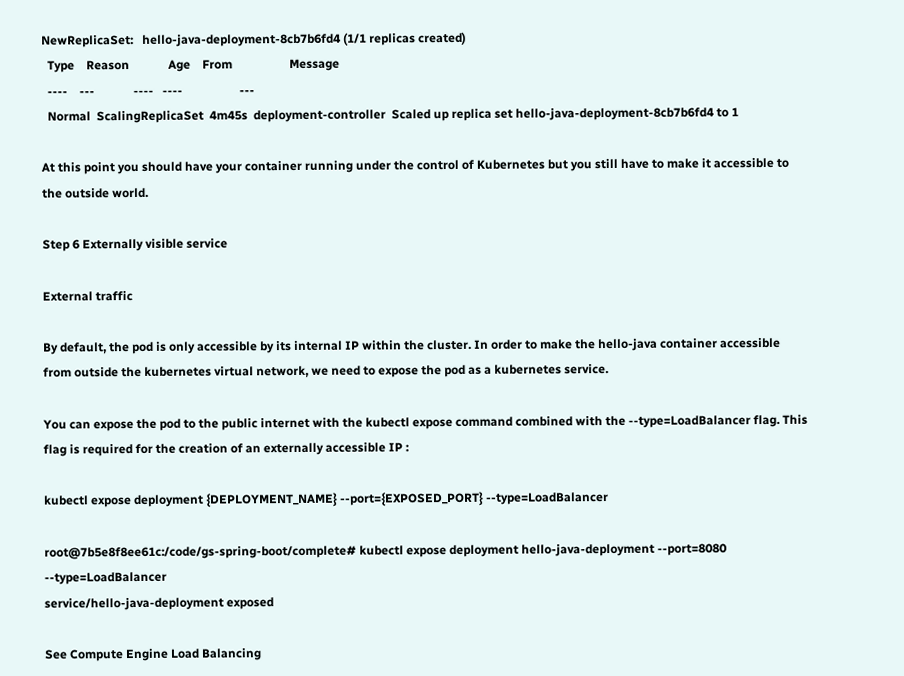NewReplicaSet:   hello-java-deployment-8cb7b6fd4 (1/1 replicas created)
  Type    Reason             Age    From                   Message
  ----    ---             ----   ----                   ---
  Normal  ScalingReplicaSet  4m45s  deployment-controller  Scaled up replica set hello-java-deployment-8cb7b6fd4 to 1

At this point you should have your container running under the control of Kubernetes but you still have to make it accessible to the outside world.

Step 6 Externally visible service

External traffic

By default, the pod is only accessible by its internal IP within the cluster. In order to make the hello-java container accessible from outside the kubernetes virtual network, we need to expose the pod as a kubernetes service.

You can expose the pod to the public internet with the kubectl expose command combined with the --type=LoadBalancer flag. This flag is required for the creation of an externally accessible IP :

kubectl expose deployment {DEPLOYMENT_NAME} --port={EXPOSED_PORT} --type=LoadBalancer

root@7b5e8f8ee61c:/code/gs-spring-boot/complete# kubectl expose deployment hello-java-deployment --port=8080 --type=LoadBalancer
service/hello-java-deployment exposed

See Compute Engine Load Balancing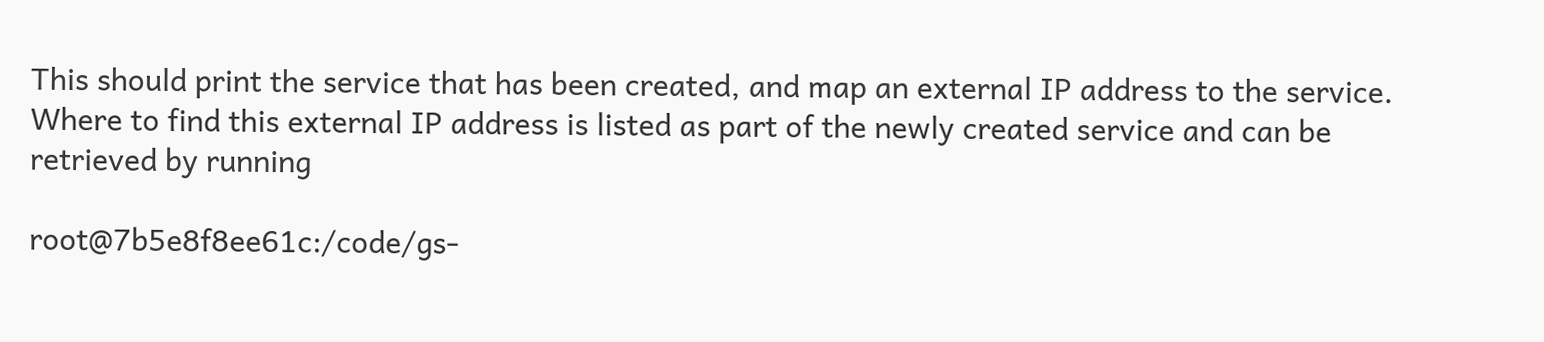This should print the service that has been created, and map an external IP address to the service. Where to find this external IP address is listed as part of the newly created service and can be retrieved by running

root@7b5e8f8ee61c:/code/gs-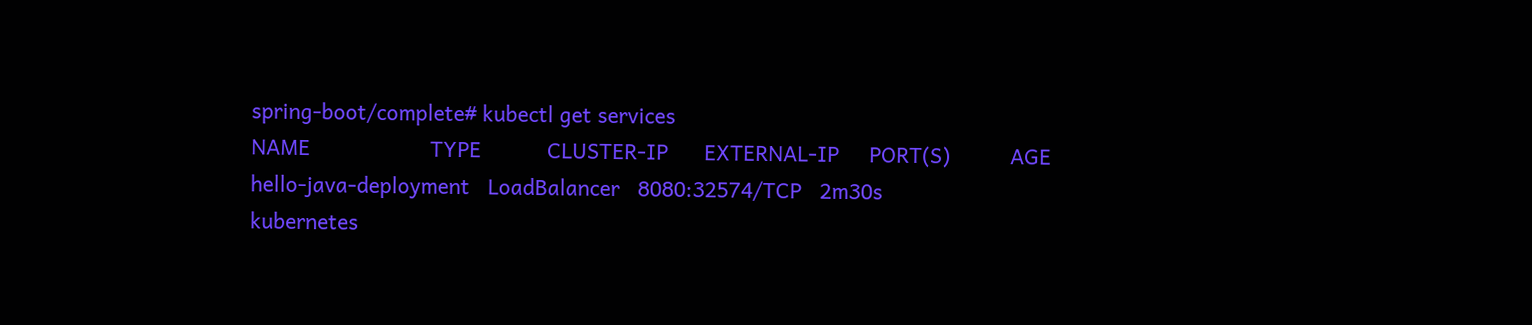spring-boot/complete# kubectl get services
NAME                    TYPE           CLUSTER-IP      EXTERNAL-IP     PORT(S)          AGE
hello-java-deployment   LoadBalancer   8080:32574/TCP   2m30s
kubernetes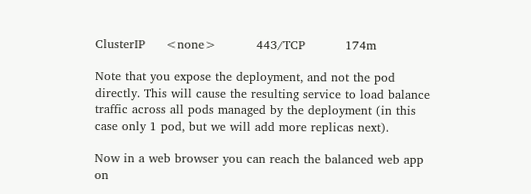ClusterIP     <none>          443/TCP          174m

Note that you expose the deployment, and not the pod directly. This will cause the resulting service to load balance traffic across all pods managed by the deployment (in this case only 1 pod, but we will add more replicas next).

Now in a web browser you can reach the balanced web app on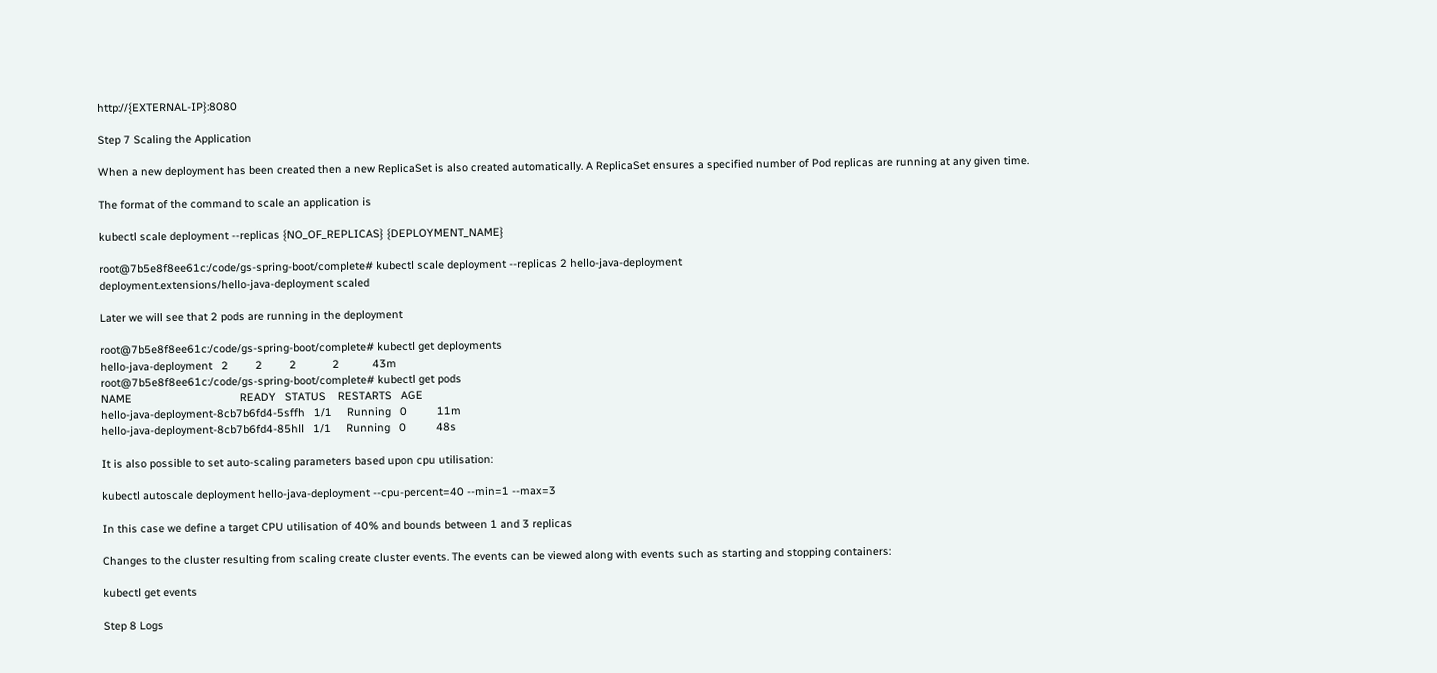http://{EXTERNAL-IP}:8080

Step 7 Scaling the Application

When a new deployment has been created then a new ReplicaSet is also created automatically. A ReplicaSet ensures a specified number of Pod replicas are running at any given time.

The format of the command to scale an application is

kubectl scale deployment --replicas {NO_OF_REPLICAS} {DEPLOYMENT_NAME}

root@7b5e8f8ee61c:/code/gs-spring-boot/complete# kubectl scale deployment --replicas 2 hello-java-deployment
deployment.extensions/hello-java-deployment scaled

Later we will see that 2 pods are running in the deployment

root@7b5e8f8ee61c:/code/gs-spring-boot/complete# kubectl get deployments
hello-java-deployment   2         2         2            2           43m
root@7b5e8f8ee61c:/code/gs-spring-boot/complete# kubectl get pods
NAME                                    READY   STATUS    RESTARTS   AGE
hello-java-deployment-8cb7b6fd4-5sffh   1/1     Running   0          11m
hello-java-deployment-8cb7b6fd4-85hll   1/1     Running   0          48s

It is also possible to set auto-scaling parameters based upon cpu utilisation:

kubectl autoscale deployment hello-java-deployment --cpu-percent=40 --min=1 --max=3

In this case we define a target CPU utilisation of 40% and bounds between 1 and 3 replicas

Changes to the cluster resulting from scaling create cluster events. The events can be viewed along with events such as starting and stopping containers:

kubectl get events

Step 8 Logs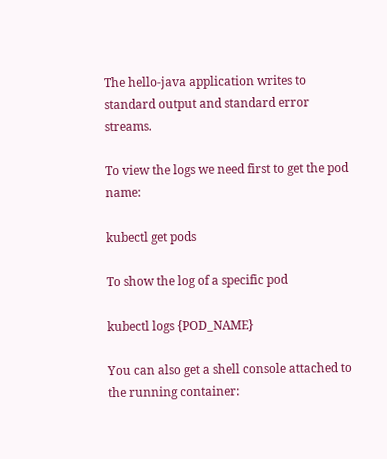The hello-java application writes to standard output and standard error streams.

To view the logs we need first to get the pod name:

kubectl get pods

To show the log of a specific pod

kubectl logs {POD_NAME}

You can also get a shell console attached to the running container: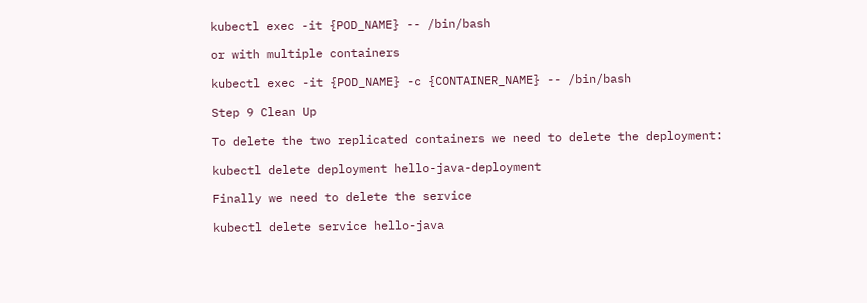kubectl exec -it {POD_NAME} -- /bin/bash

or with multiple containers

kubectl exec -it {POD_NAME} -c {CONTAINER_NAME} -- /bin/bash

Step 9 Clean Up

To delete the two replicated containers we need to delete the deployment:

kubectl delete deployment hello-java-deployment

Finally we need to delete the service

kubectl delete service hello-java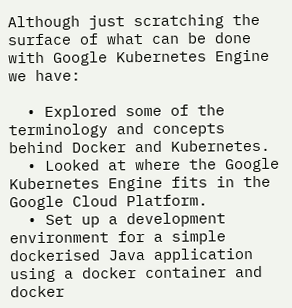Although just scratching the surface of what can be done with Google Kubernetes Engine we have:

  • Explored some of the terminology and concepts behind Docker and Kubernetes.
  • Looked at where the Google Kubernetes Engine fits in the Google Cloud Platform.
  • Set up a development environment for a simple dockerised Java application using a docker container and docker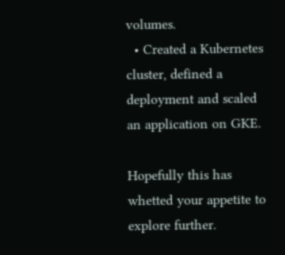volumes.
  • Created a Kubernetes cluster, defined a deployment and scaled an application on GKE.

Hopefully this has whetted your appetite to explore further.